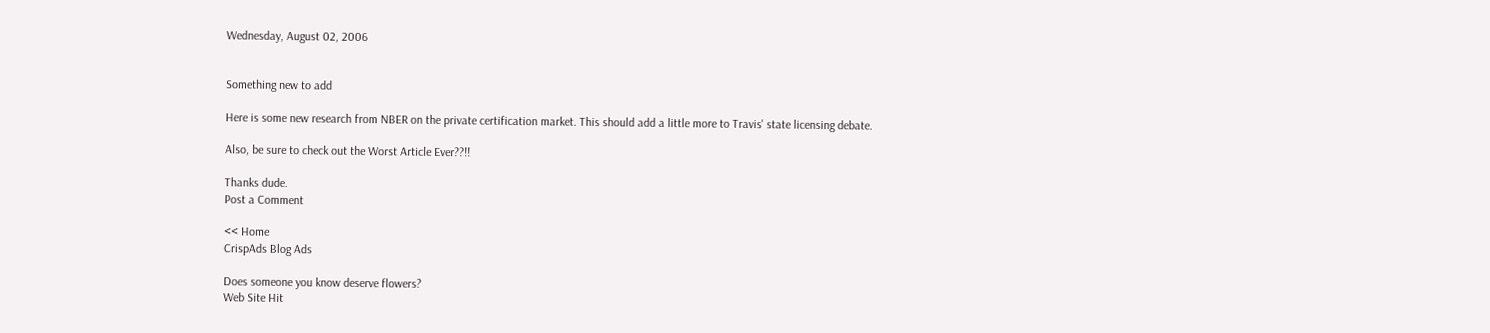Wednesday, August 02, 2006


Something new to add

Here is some new research from NBER on the private certification market. This should add a little more to Travis' state licensing debate.

Also, be sure to check out the Worst Article Ever??!!

Thanks dude.
Post a Comment

<< Home
CrispAds Blog Ads

Does someone you know deserve flowers?
Web Site Hit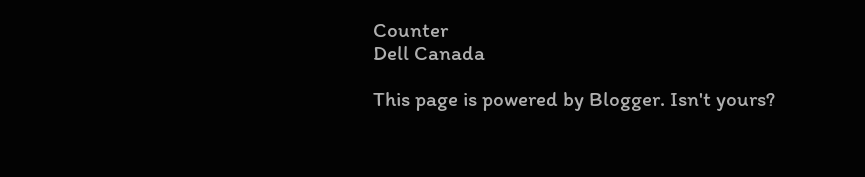Counter
Dell Canada

This page is powered by Blogger. Isn't yours?